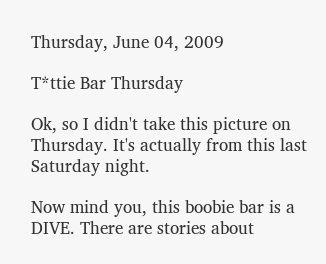Thursday, June 04, 2009

T*ttie Bar Thursday

Ok, so I didn't take this picture on Thursday. It's actually from this last Saturday night.

Now mind you, this boobie bar is a DIVE. There are stories about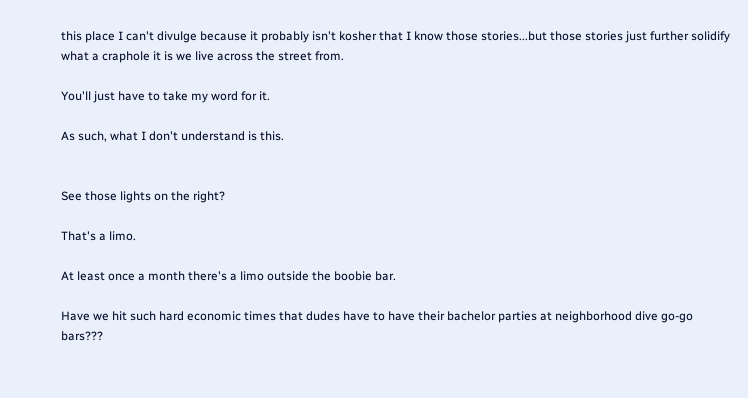this place I can't divulge because it probably isn't kosher that I know those stories...but those stories just further solidify what a craphole it is we live across the street from.

You'll just have to take my word for it.

As such, what I don't understand is this.


See those lights on the right?

That's a limo.

At least once a month there's a limo outside the boobie bar.

Have we hit such hard economic times that dudes have to have their bachelor parties at neighborhood dive go-go bars???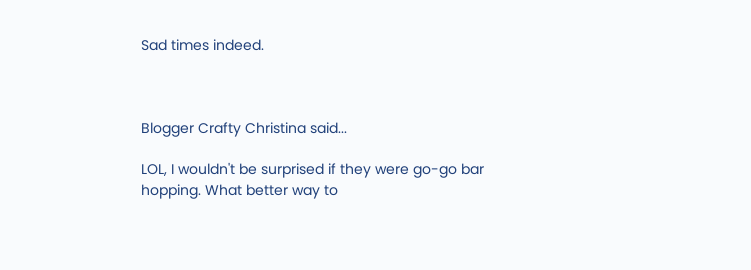Sad times indeed.



Blogger Crafty Christina said...

LOL, I wouldn't be surprised if they were go-go bar hopping. What better way to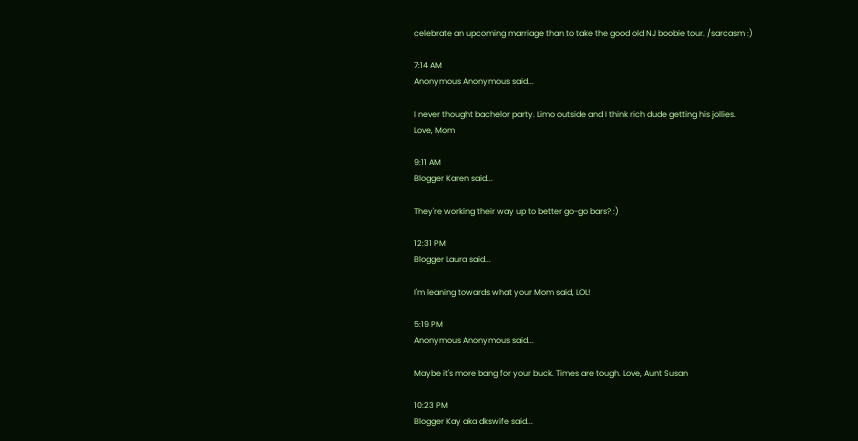celebrate an upcoming marriage than to take the good old NJ boobie tour. /sarcasm :)

7:14 AM
Anonymous Anonymous said...

I never thought bachelor party. Limo outside and I think rich dude getting his jollies.
Love, Mom

9:11 AM
Blogger Karen said...

They're working their way up to better go-go bars? :)

12:31 PM
Blogger Laura said...

I'm leaning towards what your Mom said, LOL!

5:19 PM
Anonymous Anonymous said...

Maybe it's more bang for your buck. Times are tough. Love, Aunt Susan

10:23 PM
Blogger Kay aka dkswife said...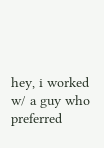hey, i worked w/ a guy who preferred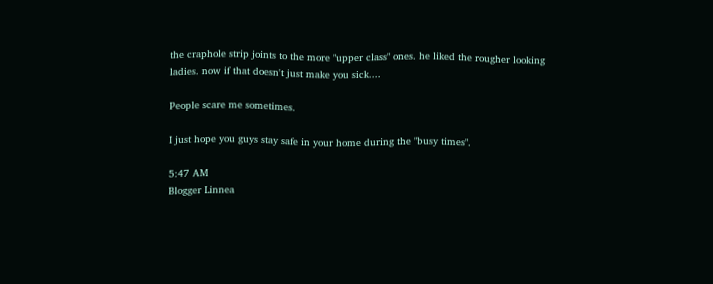the craphole strip joints to the more "upper class" ones. he liked the rougher looking ladies. now if that doesn't just make you sick....

People scare me sometimes.

I just hope you guys stay safe in your home during the "busy times".

5:47 AM
Blogger Linnea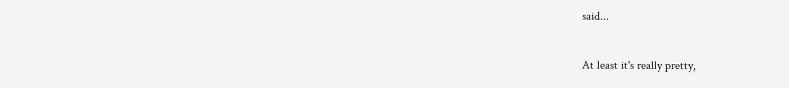said...

At least it's really pretty,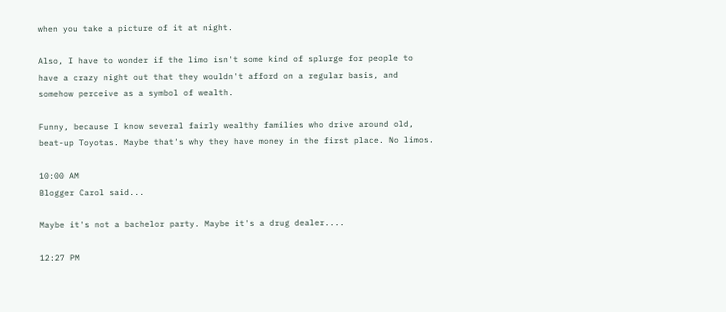when you take a picture of it at night.

Also, I have to wonder if the limo isn't some kind of splurge for people to have a crazy night out that they wouldn't afford on a regular basis, and somehow perceive as a symbol of wealth.

Funny, because I know several fairly wealthy families who drive around old, beat-up Toyotas. Maybe that's why they have money in the first place. No limos.

10:00 AM
Blogger Carol said...

Maybe it's not a bachelor party. Maybe it's a drug dealer....

12:27 PM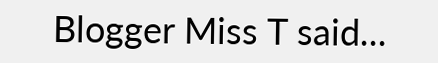Blogger Miss T said...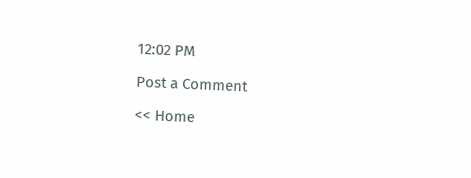12:02 PM

Post a Comment

<< Home